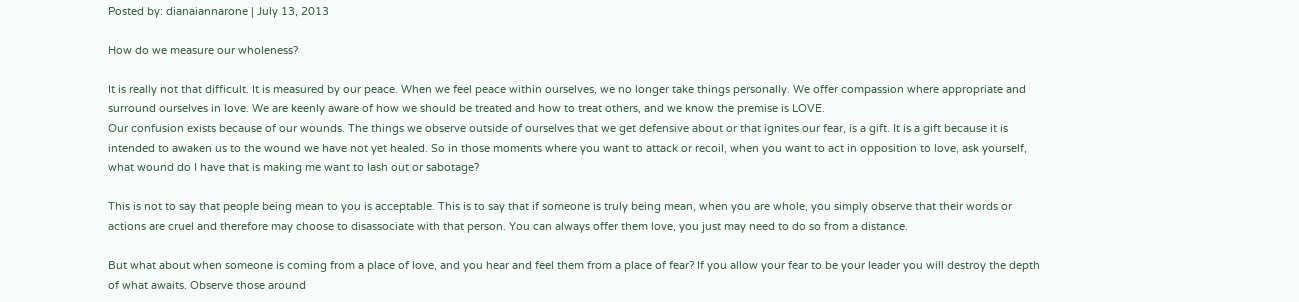Posted by: dianaiannarone | July 13, 2013

How do we measure our wholeness?

It is really not that difficult. It is measured by our peace. When we feel peace within ourselves, we no longer take things personally. We offer compassion where appropriate and surround ourselves in love. We are keenly aware of how we should be treated and how to treat others, and we know the premise is LOVE.
Our confusion exists because of our wounds. The things we observe outside of ourselves that we get defensive about or that ignites our fear, is a gift. It is a gift because it is intended to awaken us to the wound we have not yet healed. So in those moments where you want to attack or recoil, when you want to act in opposition to love, ask yourself, what wound do I have that is making me want to lash out or sabotage?

This is not to say that people being mean to you is acceptable. This is to say that if someone is truly being mean, when you are whole, you simply observe that their words or actions are cruel and therefore may choose to disassociate with that person. You can always offer them love, you just may need to do so from a distance.

But what about when someone is coming from a place of love, and you hear and feel them from a place of fear? If you allow your fear to be your leader you will destroy the depth of what awaits. Observe those around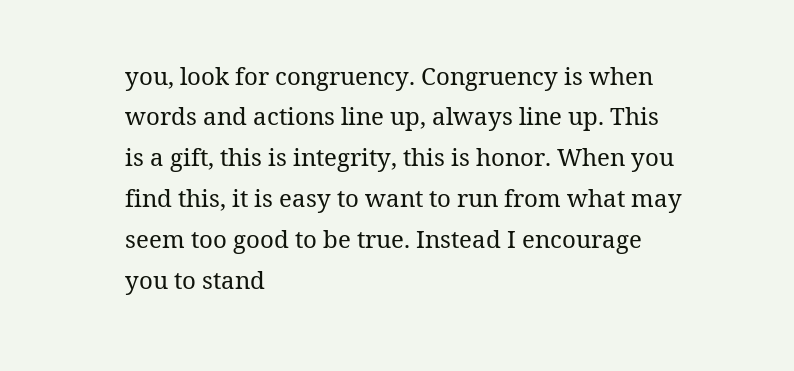you, look for congruency. Congruency is when words and actions line up, always line up. This is a gift, this is integrity, this is honor. When you find this, it is easy to want to run from what may seem too good to be true. Instead I encourage you to stand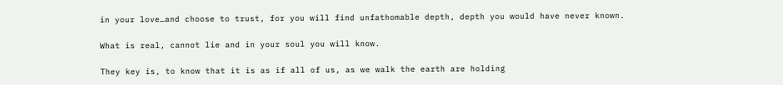in your love…and choose to trust, for you will find unfathomable depth, depth you would have never known.

What is real, cannot lie and in your soul you will know.

They key is, to know that it is as if all of us, as we walk the earth are holding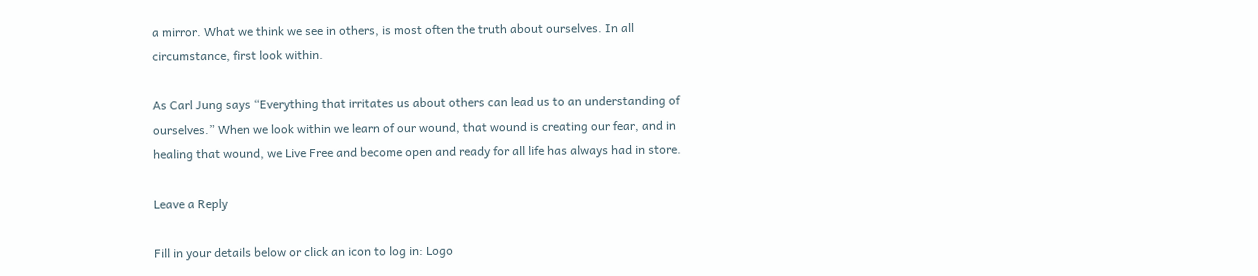a mirror. What we think we see in others, is most often the truth about ourselves. In all circumstance, first look within.

As Carl Jung says “Everything that irritates us about others can lead us to an understanding of ourselves.” When we look within we learn of our wound, that wound is creating our fear, and in healing that wound, we Live Free and become open and ready for all life has always had in store.

Leave a Reply

Fill in your details below or click an icon to log in: Logo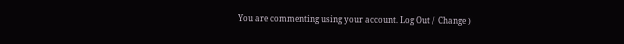You are commenting using your account. Log Out /  Change )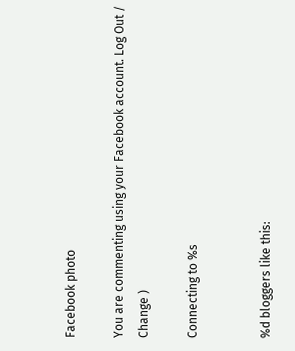Facebook photo

You are commenting using your Facebook account. Log Out /  Change )

Connecting to %s


%d bloggers like this: